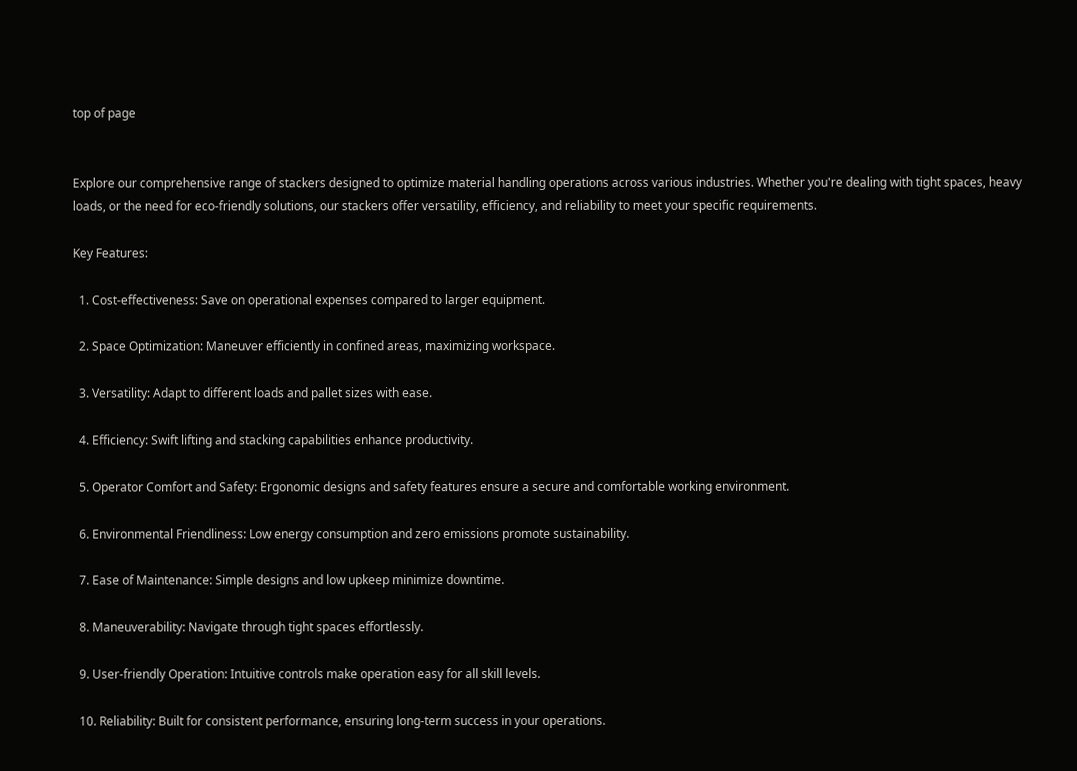top of page


Explore our comprehensive range of stackers designed to optimize material handling operations across various industries. Whether you're dealing with tight spaces, heavy loads, or the need for eco-friendly solutions, our stackers offer versatility, efficiency, and reliability to meet your specific requirements.

Key Features:

  1. Cost-effectiveness: Save on operational expenses compared to larger equipment.

  2. Space Optimization: Maneuver efficiently in confined areas, maximizing workspace.

  3. Versatility: Adapt to different loads and pallet sizes with ease.

  4. Efficiency: Swift lifting and stacking capabilities enhance productivity.

  5. Operator Comfort and Safety: Ergonomic designs and safety features ensure a secure and comfortable working environment.

  6. Environmental Friendliness: Low energy consumption and zero emissions promote sustainability.

  7. Ease of Maintenance: Simple designs and low upkeep minimize downtime.

  8. Maneuverability: Navigate through tight spaces effortlessly.

  9. User-friendly Operation: Intuitive controls make operation easy for all skill levels.

  10. Reliability: Built for consistent performance, ensuring long-term success in your operations.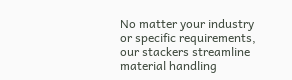No matter your industry or specific requirements, our stackers streamline material handling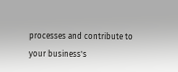processes and contribute to your business's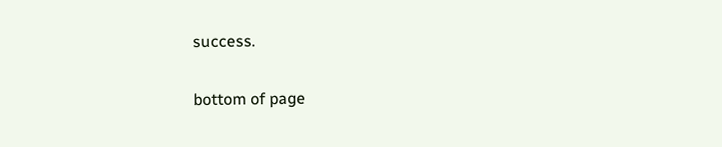success.

bottom of page